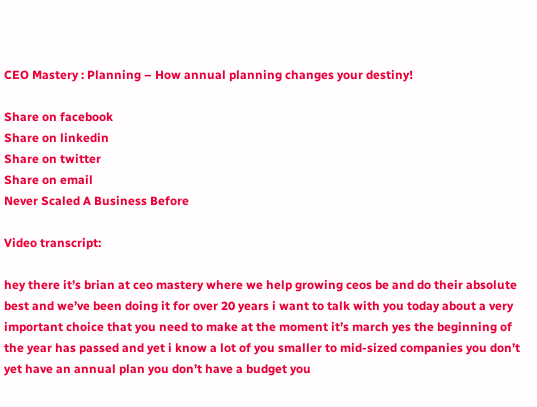CEO Mastery : Planning – How annual planning changes your destiny!

Share on facebook
Share on linkedin
Share on twitter
Share on email
Never Scaled A Business Before

Video transcript:

hey there it’s brian at ceo mastery where we help growing ceos be and do their absolute best and we’ve been doing it for over 20 years i want to talk with you today about a very important choice that you need to make at the moment it’s march yes the beginning of the year has passed and yet i know a lot of you smaller to mid-sized companies you don’t yet have an annual plan you don’t have a budget you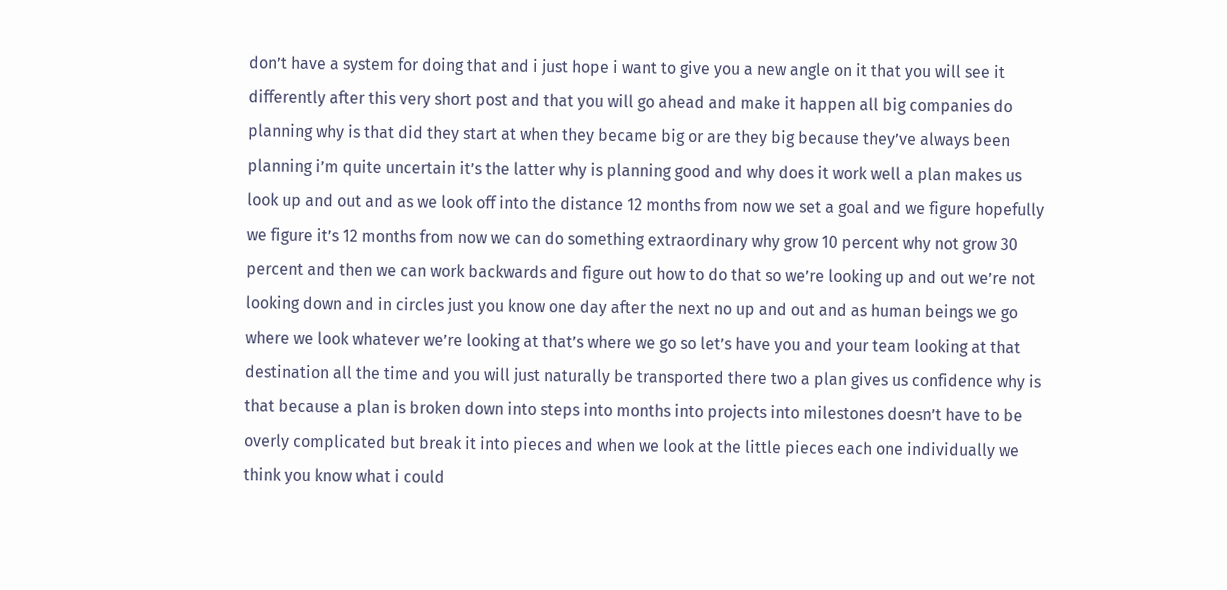don’t have a system for doing that and i just hope i want to give you a new angle on it that you will see it differently after this very short post and that you will go ahead and make it happen all big companies do planning why is that did they start at when they became big or are they big because they’ve always been planning i’m quite uncertain it’s the latter why is planning good and why does it work well a plan makes us look up and out and as we look off into the distance 12 months from now we set a goal and we figure hopefully we figure it’s 12 months from now we can do something extraordinary why grow 10 percent why not grow 30 percent and then we can work backwards and figure out how to do that so we’re looking up and out we’re not looking down and in circles just you know one day after the next no up and out and as human beings we go where we look whatever we’re looking at that’s where we go so let’s have you and your team looking at that destination all the time and you will just naturally be transported there two a plan gives us confidence why is that because a plan is broken down into steps into months into projects into milestones doesn’t have to be overly complicated but break it into pieces and when we look at the little pieces each one individually we think you know what i could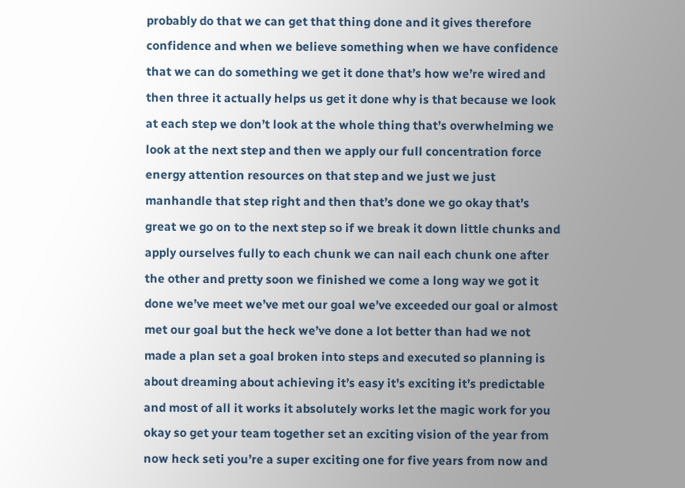probably do that we can get that thing done and it gives therefore confidence and when we believe something when we have confidence that we can do something we get it done that’s how we’re wired and then three it actually helps us get it done why is that because we look at each step we don’t look at the whole thing that’s overwhelming we look at the next step and then we apply our full concentration force energy attention resources on that step and we just we just manhandle that step right and then that’s done we go okay that’s great we go on to the next step so if we break it down little chunks and apply ourselves fully to each chunk we can nail each chunk one after the other and pretty soon we finished we come a long way we got it done we’ve meet we’ve met our goal we’ve exceeded our goal or almost met our goal but the heck we’ve done a lot better than had we not made a plan set a goal broken into steps and executed so planning is about dreaming about achieving it’s easy it’s exciting it’s predictable and most of all it works it absolutely works let the magic work for you okay so get your team together set an exciting vision of the year from now heck seti you’re a super exciting one for five years from now and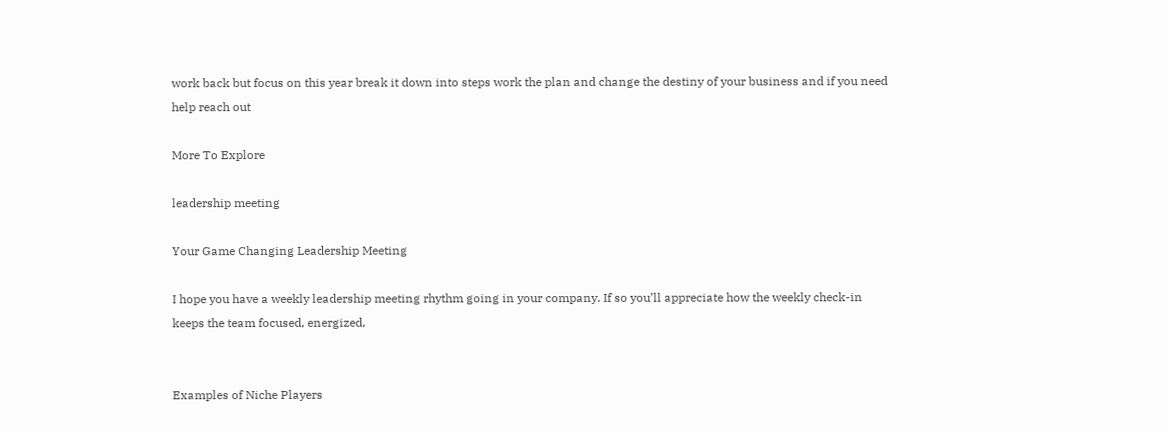work back but focus on this year break it down into steps work the plan and change the destiny of your business and if you need help reach out

More To Explore

leadership meeting

Your Game Changing Leadership Meeting

I hope you have a weekly leadership meeting rhythm going in your company. If so you’ll appreciate how the weekly check-in keeps the team focused, energized,


Examples of Niche Players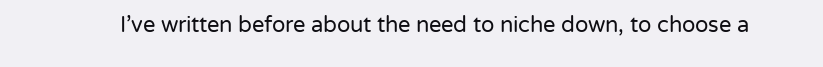I’ve written before about the need to niche down, to choose a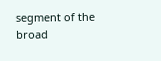segment of the broad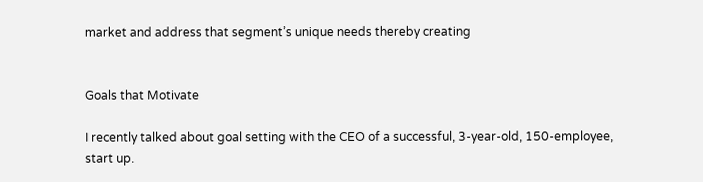market and address that segment’s unique needs thereby creating


Goals that Motivate

I recently talked about goal setting with the CEO of a successful, 3-year-old, 150-employee, start up.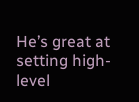He’s great at setting high-level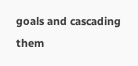goals and cascading them